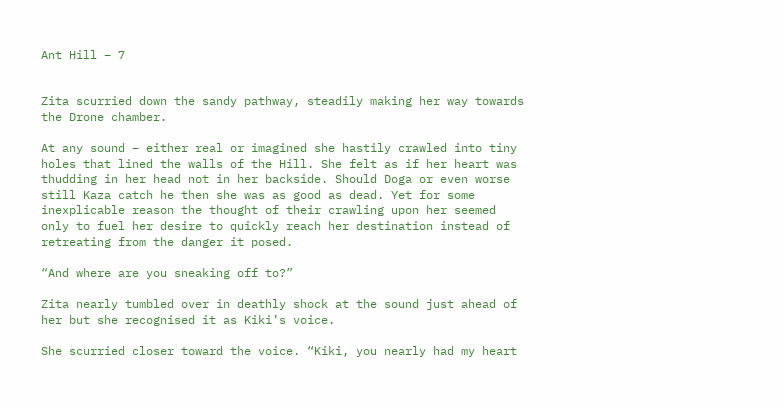Ant Hill – 7


Zita scurried down the sandy pathway, steadily making her way towards the Drone chamber.

At any sound – either real or imagined she hastily crawled into tiny holes that lined the walls of the Hill. She felt as if her heart was thudding in her head not in her backside. Should Doga or even worse still Kaza catch he then she was as good as dead. Yet for some inexplicable reason the thought of their crawling upon her seemed only to fuel her desire to quickly reach her destination instead of retreating from the danger it posed.

“And where are you sneaking off to?”

Zita nearly tumbled over in deathly shock at the sound just ahead of her but she recognised it as Kiki’s voice.

She scurried closer toward the voice. “Kiki, you nearly had my heart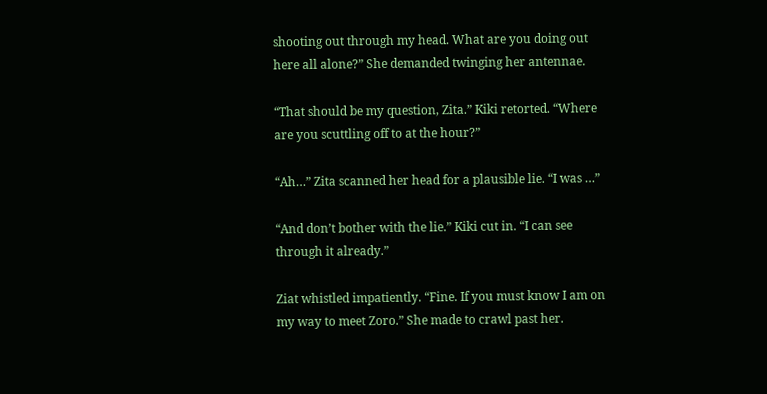shooting out through my head. What are you doing out here all alone?” She demanded twinging her antennae.

“That should be my question, Zita.” Kiki retorted. “Where are you scuttling off to at the hour?”

“Ah…” Zita scanned her head for a plausible lie. “I was …”

“And don’t bother with the lie.” Kiki cut in. “I can see through it already.”

Ziat whistled impatiently. “Fine. If you must know I am on my way to meet Zoro.” She made to crawl past her.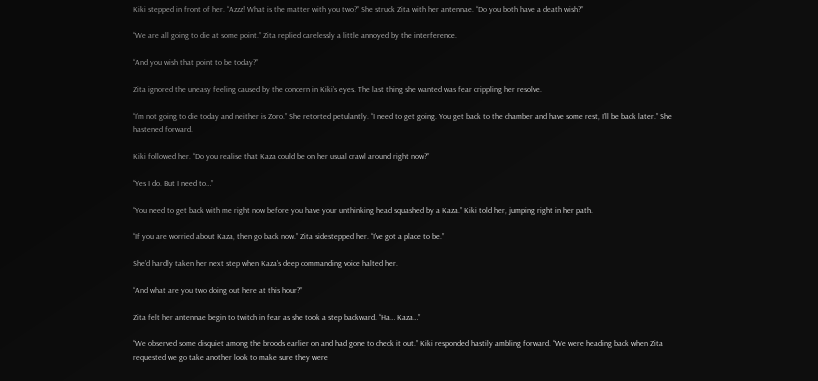Kiki stepped in front of her. “Azzz! What is the matter with you two?” She struck Zita with her antennae. “Do you both have a death wish?”

“We are all going to die at some point.” Zita replied carelessly a little annoyed by the interference.

“And you wish that point to be today?”

Zita ignored the uneasy feeling caused by the concern in Kiki’s eyes. The last thing she wanted was fear crippling her resolve.

“I’m not going to die today and neither is Zoro.” She retorted petulantly. “I need to get going. You get back to the chamber and have some rest, I’ll be back later.” She hastened forward.

Kiki followed her. “Do you realise that Kaza could be on her usual crawl around right now?”

“Yes I do. But I need to…”

“You need to get back with me right now before you have your unthinking head squashed by a Kaza.” Kiki told her, jumping right in her path.

“If you are worried about Kaza, then go back now.” Zita sidestepped her. “I’ve got a place to be.”

She’d hardly taken her next step when Kaza’s deep commanding voice halted her.

“And what are you two doing out here at this hour?”

Zita felt her antennae begin to twitch in fear as she took a step backward. “Ha… Kaza…”

“We observed some disquiet among the broods earlier on and had gone to check it out.” Kiki responded hastily ambling forward. “We were heading back when Zita requested we go take another look to make sure they were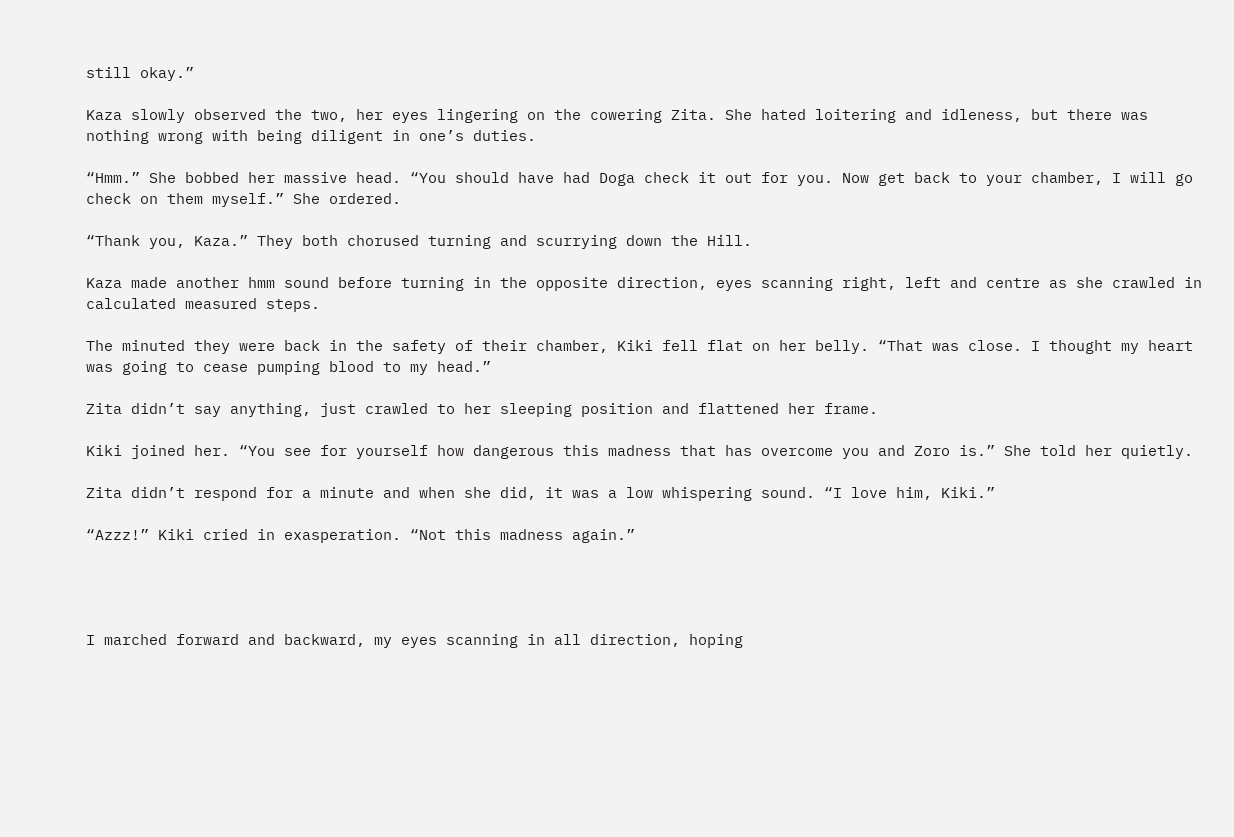still okay.”

Kaza slowly observed the two, her eyes lingering on the cowering Zita. She hated loitering and idleness, but there was nothing wrong with being diligent in one’s duties.

“Hmm.” She bobbed her massive head. “You should have had Doga check it out for you. Now get back to your chamber, I will go check on them myself.” She ordered.

“Thank you, Kaza.” They both chorused turning and scurrying down the Hill.

Kaza made another hmm sound before turning in the opposite direction, eyes scanning right, left and centre as she crawled in calculated measured steps.

The minuted they were back in the safety of their chamber, Kiki fell flat on her belly. “That was close. I thought my heart was going to cease pumping blood to my head.”

Zita didn’t say anything, just crawled to her sleeping position and flattened her frame.

Kiki joined her. “You see for yourself how dangerous this madness that has overcome you and Zoro is.” She told her quietly.

Zita didn’t respond for a minute and when she did, it was a low whispering sound. “I love him, Kiki.”

“Azzz!” Kiki cried in exasperation. “Not this madness again.”




I marched forward and backward, my eyes scanning in all direction, hoping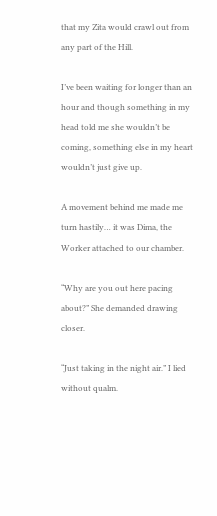that my Zita would crawl out from any part of the Hill.

I’ve been waiting for longer than an hour and though something in my head told me she wouldn’t be coming, something else in my heart wouldn’t just give up.

A movement behind me made me turn hastily… it was Dima, the Worker attached to our chamber.

“Why are you out here pacing about?” She demanded drawing closer.

“Just taking in the night air.” I lied without qualm.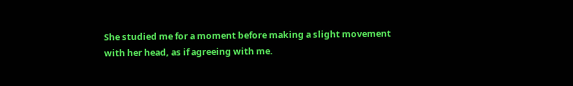She studied me for a moment before making a slight movement with her head, as if agreeing with me.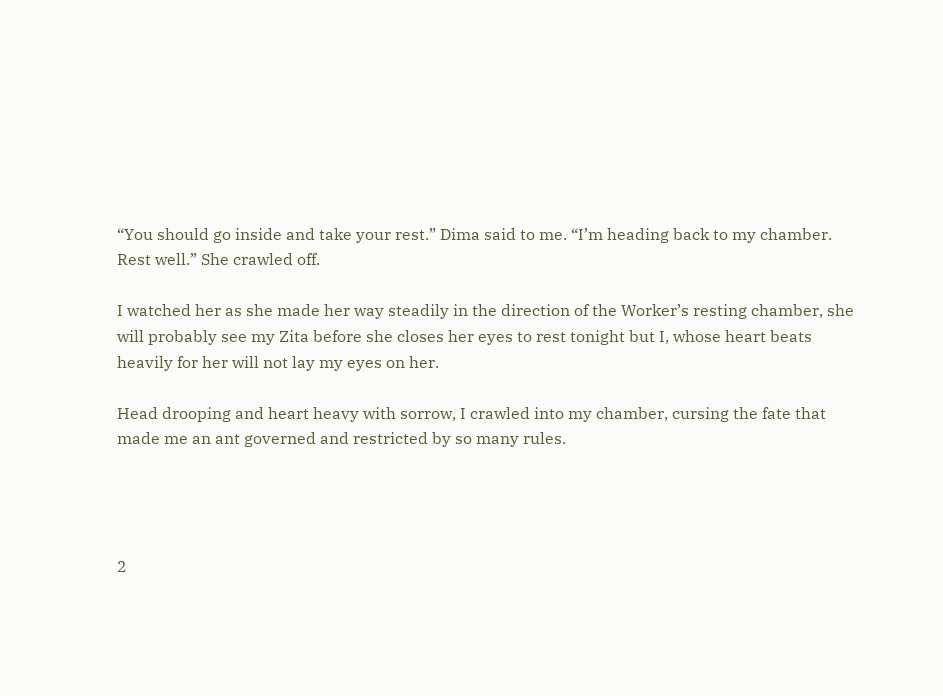“You should go inside and take your rest.” Dima said to me. “I’m heading back to my chamber. Rest well.” She crawled off.

I watched her as she made her way steadily in the direction of the Worker’s resting chamber, she will probably see my Zita before she closes her eyes to rest tonight but I, whose heart beats heavily for her will not lay my eyes on her.

Head drooping and heart heavy with sorrow, I crawled into my chamber, cursing the fate that made me an ant governed and restricted by so many rules.




2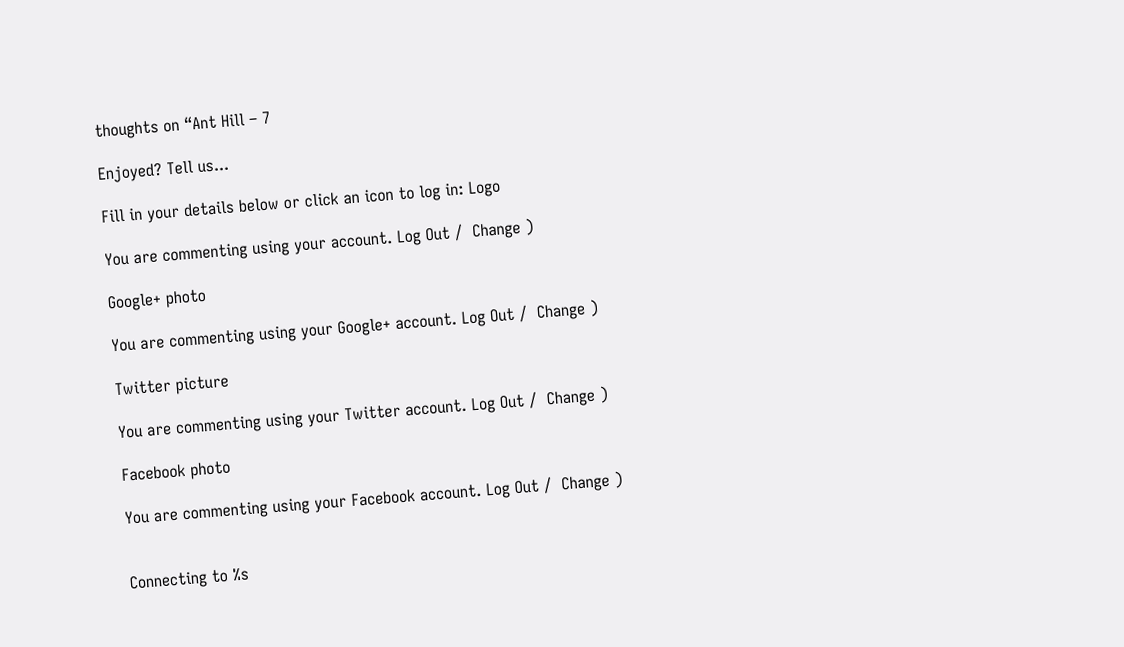thoughts on “Ant Hill – 7

Enjoyed? Tell us...

Fill in your details below or click an icon to log in: Logo

You are commenting using your account. Log Out /  Change )

Google+ photo

You are commenting using your Google+ account. Log Out /  Change )

Twitter picture

You are commenting using your Twitter account. Log Out /  Change )

Facebook photo

You are commenting using your Facebook account. Log Out /  Change )


Connecting to %s